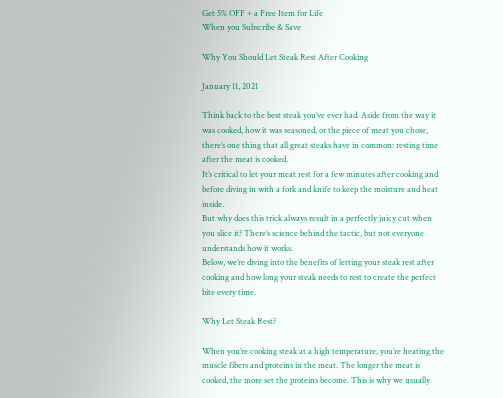Get 5% OFF + a Free Item for Life
When you Subscribe & Save

Why You Should Let Steak Rest After Cooking

January 11, 2021

Think back to the best steak you’ve ever had. Aside from the way it was cooked, how it was seasoned, or the piece of meat you chose, there’s one thing that all great steaks have in common: resting time after the meat is cooked.
It’s critical to let your meat rest for a few minutes after cooking and before diving in with a fork and knife to keep the moisture and heat inside.
But why does this trick always result in a perfectly juicy cut when you slice it? There’s science behind the tactic, but not everyone understands how it works.
Below, we’re diving into the benefits of letting your steak rest after cooking and how long your steak needs to rest to create the perfect bite every time.

Why Let Steak Rest?

When you’re cooking steak at a high temperature, you’re heating the muscle fibers and proteins in the meat. The longer the meat is cooked, the more set the proteins become. This is why we usually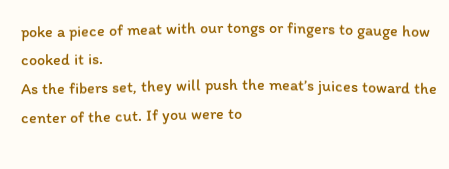poke a piece of meat with our tongs or fingers to gauge how cooked it is.
As the fibers set, they will push the meat’s juices toward the center of the cut. If you were to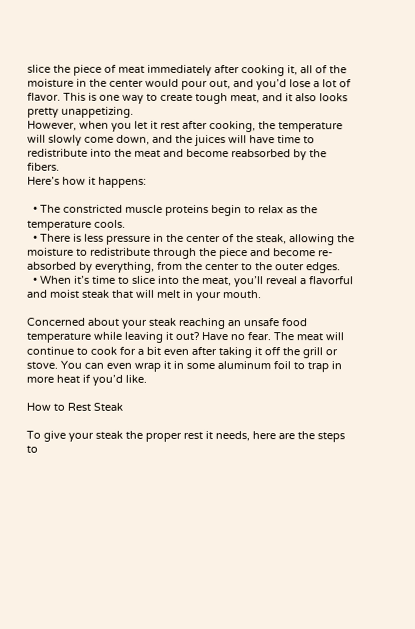slice the piece of meat immediately after cooking it, all of the moisture in the center would pour out, and you’d lose a lot of flavor. This is one way to create tough meat, and it also looks pretty unappetizing.
However, when you let it rest after cooking, the temperature will slowly come down, and the juices will have time to redistribute into the meat and become reabsorbed by the fibers.
Here’s how it happens:

  • The constricted muscle proteins begin to relax as the temperature cools.
  • There is less pressure in the center of the steak, allowing the moisture to redistribute through the piece and become re-absorbed by everything, from the center to the outer edges.
  • When it’s time to slice into the meat, you’ll reveal a flavorful and moist steak that will melt in your mouth.

Concerned about your steak reaching an unsafe food temperature while leaving it out? Have no fear. The meat will continue to cook for a bit even after taking it off the grill or stove. You can even wrap it in some aluminum foil to trap in more heat if you’d like.

How to Rest Steak

To give your steak the proper rest it needs, here are the steps to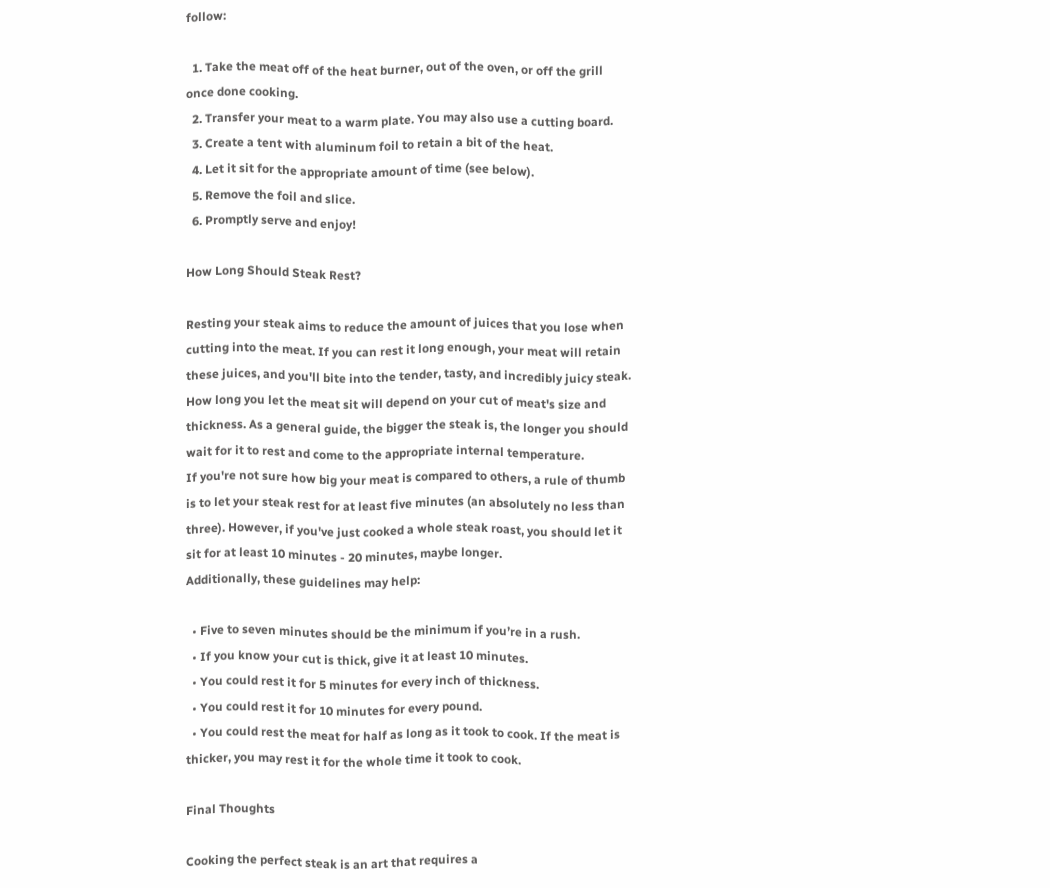follow:

  1. Take the meat off of the heat burner, out of the oven, or off the grill once done cooking.
  2. Transfer your meat to a warm plate. You may also use a cutting board.
  3. Create a tent with aluminum foil to retain a bit of the heat.
  4. Let it sit for the appropriate amount of time (see below).
  5. Remove the foil and slice.
  6. Promptly serve and enjoy!

How Long Should Steak Rest?

Resting your steak aims to reduce the amount of juices that you lose when cutting into the meat. If you can rest it long enough, your meat will retain these juices, and you'll bite into the tender, tasty, and incredibly juicy steak.
How long you let the meat sit will depend on your cut of meat's size and thickness. As a general guide, the bigger the steak is, the longer you should wait for it to rest and come to the appropriate internal temperature.
If you're not sure how big your meat is compared to others, a rule of thumb is to let your steak rest for at least five minutes (an absolutely no less than three). However, if you've just cooked a whole steak roast, you should let it sit for at least 10 minutes - 20 minutes, maybe longer.
Additionally, these guidelines may help:

  • Five to seven minutes should be the minimum if you’re in a rush.
  • If you know your cut is thick, give it at least 10 minutes.
  • You could rest it for 5 minutes for every inch of thickness.
  • You could rest it for 10 minutes for every pound.
  • You could rest the meat for half as long as it took to cook. If the meat is thicker, you may rest it for the whole time it took to cook.

Final Thoughts

Cooking the perfect steak is an art that requires a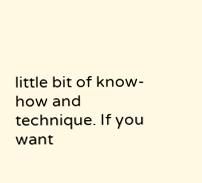little bit of know-how and technique. If you want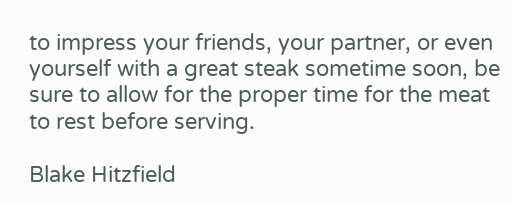to impress your friends, your partner, or even yourself with a great steak sometime soon, be sure to allow for the proper time for the meat to rest before serving.

Blake Hitzfield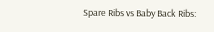Spare Ribs vs Baby Back Ribs: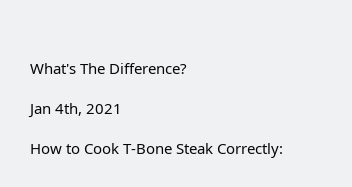What's The Difference?

Jan 4th, 2021

How to Cook T-Bone Steak Correctly: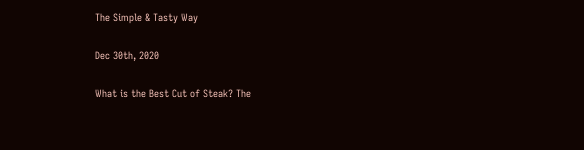The Simple & Tasty Way

Dec 30th, 2020

What is the Best Cut of Steak? The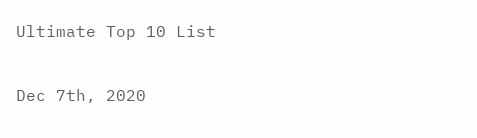Ultimate Top 10 List

Dec 7th, 2020